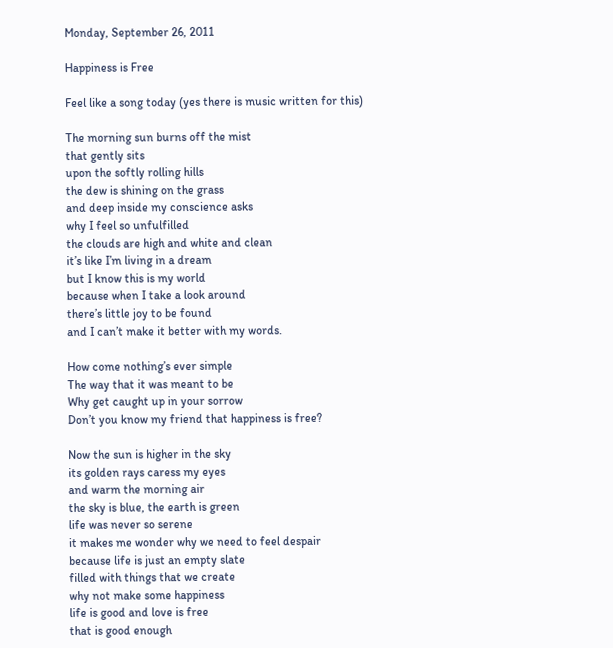Monday, September 26, 2011

Happiness is Free

Feel like a song today (yes there is music written for this)

The morning sun burns off the mist
that gently sits
upon the softly rolling hills
the dew is shining on the grass
and deep inside my conscience asks
why I feel so unfulfilled
the clouds are high and white and clean
it’s like I’m living in a dream
but I know this is my world
because when I take a look around
there’s little joy to be found
and I can’t make it better with my words.

How come nothing’s ever simple
The way that it was meant to be
Why get caught up in your sorrow
Don’t you know my friend that happiness is free?

Now the sun is higher in the sky
its golden rays caress my eyes
and warm the morning air
the sky is blue, the earth is green
life was never so serene
it makes me wonder why we need to feel despair
because life is just an empty slate
filled with things that we create
why not make some happiness
life is good and love is free
that is good enough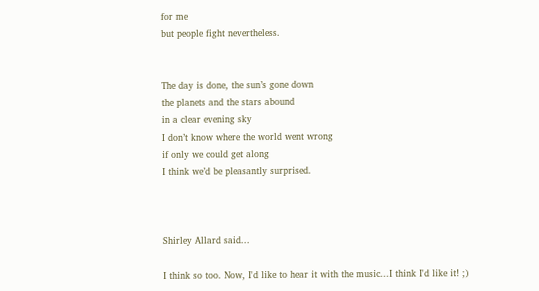for me
but people fight nevertheless.


The day is done, the sun’s gone down
the planets and the stars abound
in a clear evening sky
I don’t know where the world went wrong
if only we could get along
I think we’d be pleasantly surprised.



Shirley Allard said...

I think so too. Now, I'd like to hear it with the music...I think I'd like it! ;)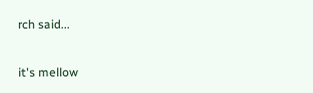rch said...

it's mellow